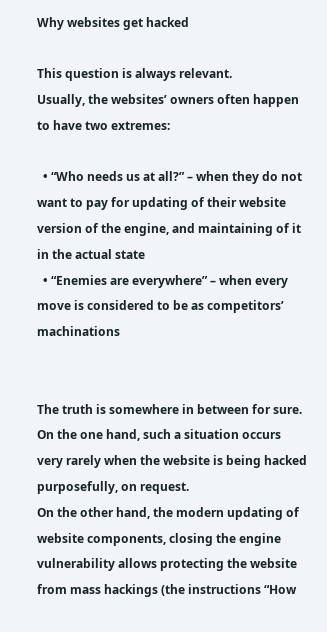Why websites get hacked

This question is always relevant.
Usually, the websites’ owners often happen to have two extremes:

  • “Who needs us at all?” – when they do not want to pay for updating of their website version of the engine, and maintaining of it in the actual state
  • “Enemies are everywhere” – when every move is considered to be as competitors’ machinations


The truth is somewhere in between for sure. On the one hand, such a situation occurs very rarely when the website is being hacked purposefully, on request.
On the other hand, the modern updating of website components, closing the engine vulnerability allows protecting the website from mass hackings (the instructions “How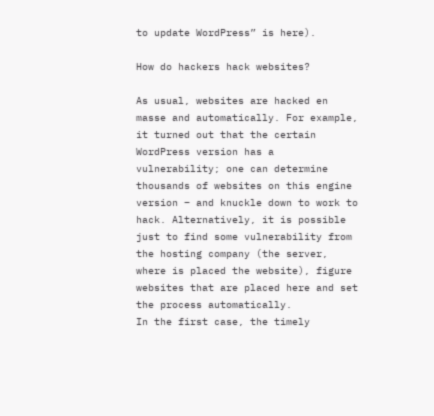to update WordPress” is here).

How do hackers hack websites?

As usual, websites are hacked en masse and automatically. For example, it turned out that the certain WordPress version has a vulnerability; one can determine thousands of websites on this engine version – and knuckle down to work to hack. Alternatively, it is possible just to find some vulnerability from the hosting company (the server, where is placed the website), figure websites that are placed here and set the process automatically.
In the first case, the timely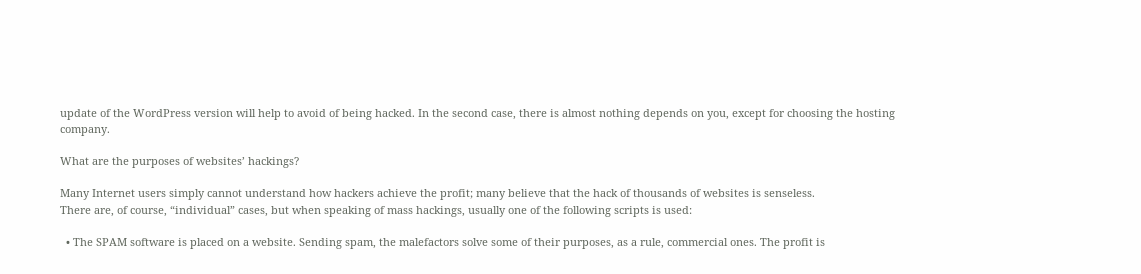update of the WordPress version will help to avoid of being hacked. In the second case, there is almost nothing depends on you, except for choosing the hosting company.

What are the purposes of websites’ hackings?

Many Internet users simply cannot understand how hackers achieve the profit; many believe that the hack of thousands of websites is senseless.
There are, of course, “individual” cases, but when speaking of mass hackings, usually one of the following scripts is used:

  • The SPAM software is placed on a website. Sending spam, the malefactors solve some of their purposes, as a rule, commercial ones. The profit is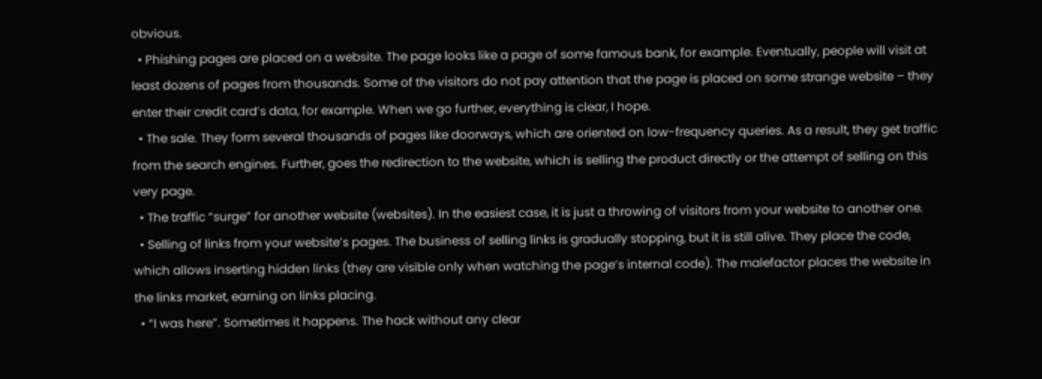obvious.
  • Phishing pages are placed on a website. The page looks like a page of some famous bank, for example. Eventually, people will visit at least dozens of pages from thousands. Some of the visitors do not pay attention that the page is placed on some strange website – they enter their credit card’s data, for example. When we go further, everything is clear, I hope.
  • The sale. They form several thousands of pages like doorways, which are oriented on low-frequency queries. As a result, they get traffic from the search engines. Further, goes the redirection to the website, which is selling the product directly or the attempt of selling on this very page.
  • The traffic “surge” for another website (websites). In the easiest case, it is just a throwing of visitors from your website to another one.
  • Selling of links from your website’s pages. The business of selling links is gradually stopping, but it is still alive. They place the code, which allows inserting hidden links (they are visible only when watching the page’s internal code). The malefactor places the website in the links market, earning on links placing.
  • “I was here”. Sometimes it happens. The hack without any clear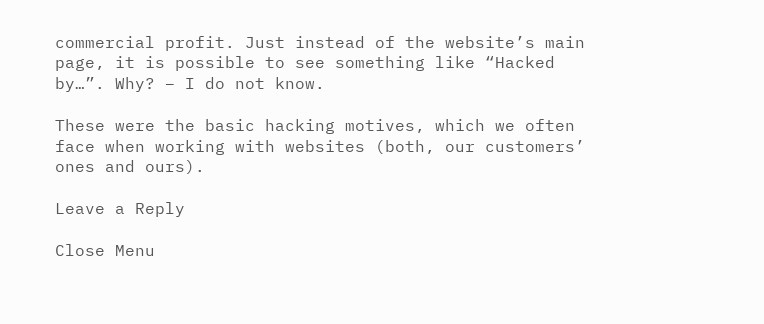commercial profit. Just instead of the website’s main page, it is possible to see something like “Hacked by…”. Why? – I do not know.

These were the basic hacking motives, which we often face when working with websites (both, our customers’ ones and ours).

Leave a Reply

Close Menu